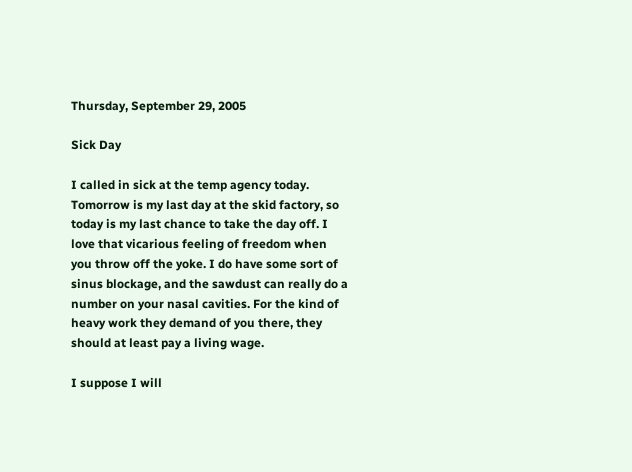Thursday, September 29, 2005

Sick Day

I called in sick at the temp agency today. Tomorrow is my last day at the skid factory, so today is my last chance to take the day off. I love that vicarious feeling of freedom when you throw off the yoke. I do have some sort of sinus blockage, and the sawdust can really do a number on your nasal cavities. For the kind of heavy work they demand of you there, they should at least pay a living wage.

I suppose I will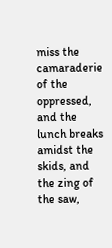miss the camaraderie of the oppressed, and the lunch breaks amidst the skids, and the zing of the saw,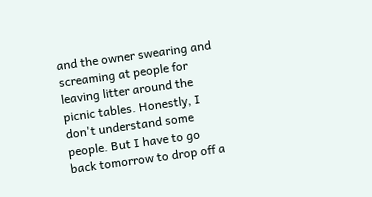and the owner swearing and screaming at people for leaving litter around the picnic tables. Honestly, I don't understand some people. But I have to go back tomorrow to drop off a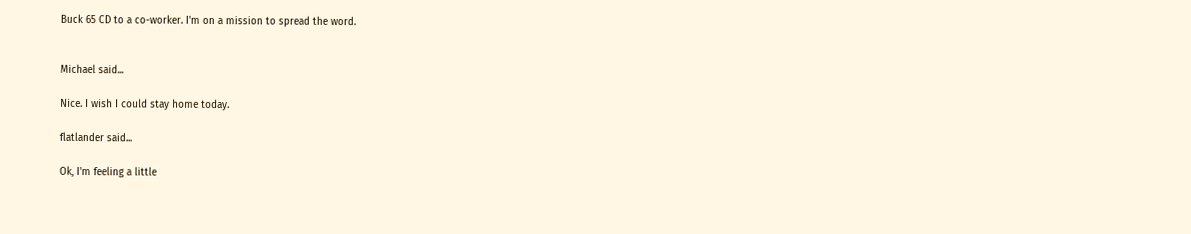Buck 65 CD to a co-worker. I'm on a mission to spread the word.


Michael said...

Nice. I wish I could stay home today.

flatlander said...

Ok, I'm feeling a little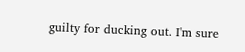guilty for ducking out. I'm sure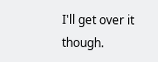I'll get over it though.